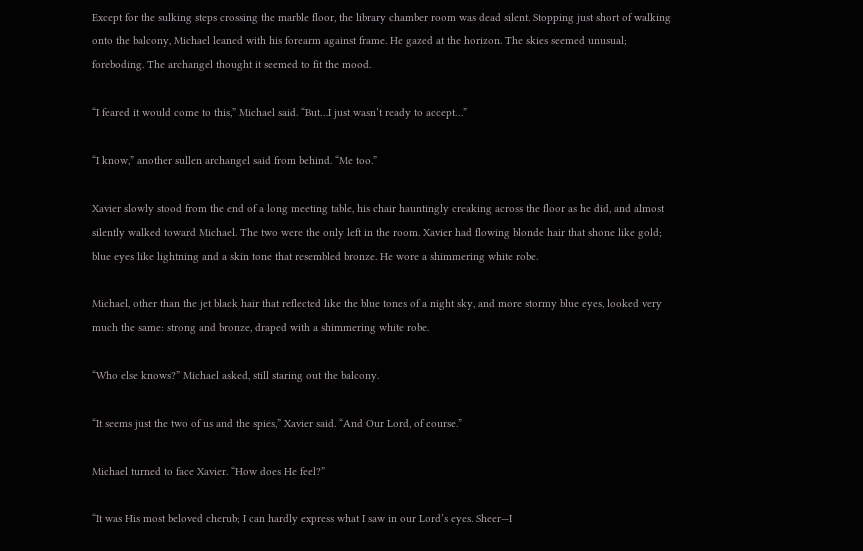Except for the sulking steps crossing the marble floor, the library chamber room was dead silent. Stopping just short of walking onto the balcony, Michael leaned with his forearm against frame. He gazed at the horizon. The skies seemed unusual; foreboding. The archangel thought it seemed to fit the mood.

“I feared it would come to this,” Michael said. “But…I just wasn’t ready to accept…”

“I know,” another sullen archangel said from behind. “Me too.”

Xavier slowly stood from the end of a long meeting table, his chair hauntingly creaking across the floor as he did, and almost silently walked toward Michael. The two were the only left in the room. Xavier had flowing blonde hair that shone like gold; blue eyes like lightning and a skin tone that resembled bronze. He wore a shimmering white robe.

Michael, other than the jet black hair that reflected like the blue tones of a night sky, and more stormy blue eyes, looked very much the same: strong and bronze, draped with a shimmering white robe.

“Who else knows?” Michael asked, still staring out the balcony.

“It seems just the two of us and the spies,” Xavier said. “And Our Lord, of course.”

Michael turned to face Xavier. “How does He feel?”

“It was His most beloved cherub; I can hardly express what I saw in our Lord’s eyes. Sheer—I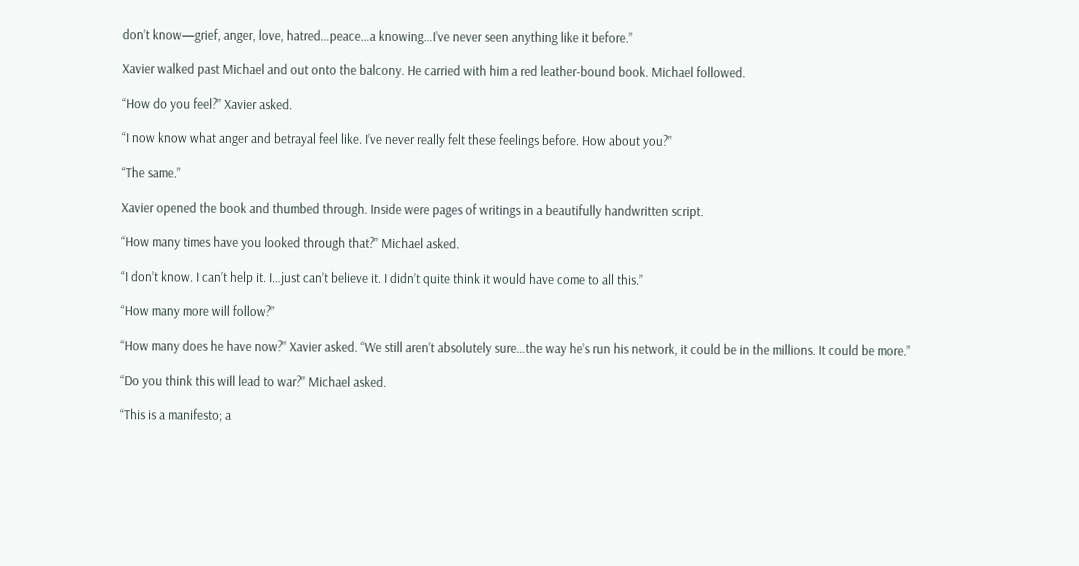don’t know—grief, anger, love, hatred…peace…a knowing…I’ve never seen anything like it before.”

Xavier walked past Michael and out onto the balcony. He carried with him a red leather-bound book. Michael followed.

“How do you feel?” Xavier asked.

“I now know what anger and betrayal feel like. I’ve never really felt these feelings before. How about you?”

“The same.”

Xavier opened the book and thumbed through. Inside were pages of writings in a beautifully handwritten script.

“How many times have you looked through that?” Michael asked.

“I don’t know. I can’t help it. I…just can’t believe it. I didn’t quite think it would have come to all this.”

“How many more will follow?”

“How many does he have now?” Xavier asked. “We still aren’t absolutely sure…the way he’s run his network, it could be in the millions. It could be more.”

“Do you think this will lead to war?” Michael asked.

“This is a manifesto; a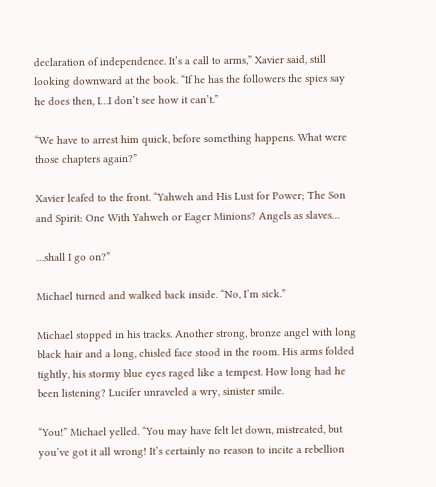declaration of independence. It’s a call to arms,” Xavier said, still looking downward at the book. “If he has the followers the spies say he does then, I…I don’t see how it can’t.”

“We have to arrest him quick, before something happens. What were those chapters again?”

Xavier leafed to the front. “Yahweh and His Lust for Power; The Son and Spirit: One With Yahweh or Eager Minions? Angels as slaves…

…shall I go on?”

Michael turned and walked back inside. “No, I’m sick.”

Michael stopped in his tracks. Another strong, bronze angel with long black hair and a long, chisled face stood in the room. His arms folded tightly, his stormy blue eyes raged like a tempest. How long had he been listening? Lucifer unraveled a wry, sinister smile.

“You!” Michael yelled. “You may have felt let down, mistreated, but you’ve got it all wrong! It’s certainly no reason to incite a rebellion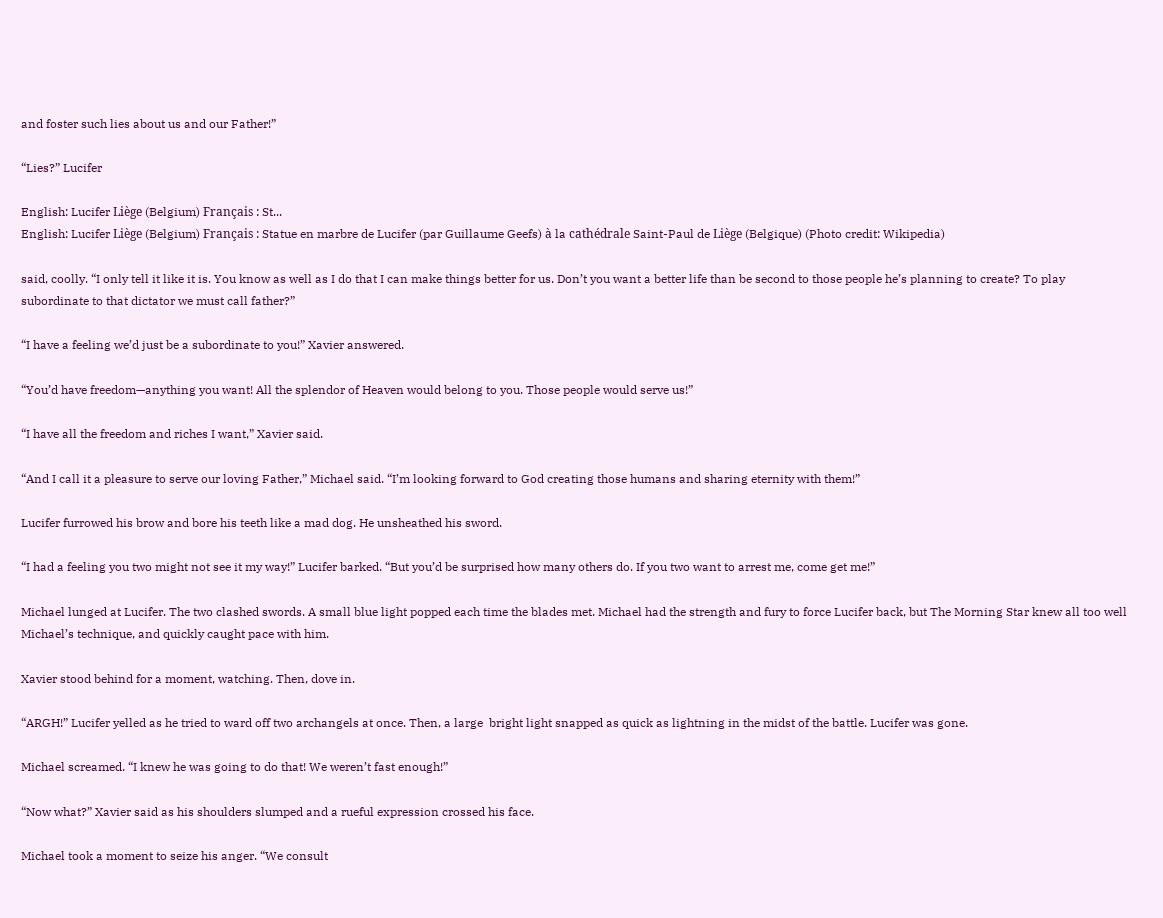and foster such lies about us and our Father!”

“Lies?” Lucifer

English: Lucifer Liège (Belgium) Français : St...
English: Lucifer Liège (Belgium) Français : Statue en marbre de Lucifer (par Guillaume Geefs) à la cathédrale Saint-Paul de Liège (Belgique) (Photo credit: Wikipedia)

said, coolly. “I only tell it like it is. You know as well as I do that I can make things better for us. Don’t you want a better life than be second to those people he’s planning to create? To play subordinate to that dictator we must call father?”

“I have a feeling we’d just be a subordinate to you!” Xavier answered.

“You’d have freedom—anything you want! All the splendor of Heaven would belong to you. Those people would serve us!”

“I have all the freedom and riches I want,” Xavier said.

“And I call it a pleasure to serve our loving Father,” Michael said. “I’m looking forward to God creating those humans and sharing eternity with them!”

Lucifer furrowed his brow and bore his teeth like a mad dog. He unsheathed his sword.

“I had a feeling you two might not see it my way!” Lucifer barked. “But you’d be surprised how many others do. If you two want to arrest me, come get me!”

Michael lunged at Lucifer. The two clashed swords. A small blue light popped each time the blades met. Michael had the strength and fury to force Lucifer back, but The Morning Star knew all too well Michael’s technique, and quickly caught pace with him.

Xavier stood behind for a moment, watching. Then, dove in.

“ARGH!” Lucifer yelled as he tried to ward off two archangels at once. Then, a large  bright light snapped as quick as lightning in the midst of the battle. Lucifer was gone.

Michael screamed. “I knew he was going to do that! We weren’t fast enough!”

“Now what?” Xavier said as his shoulders slumped and a rueful expression crossed his face.

Michael took a moment to seize his anger. “We consult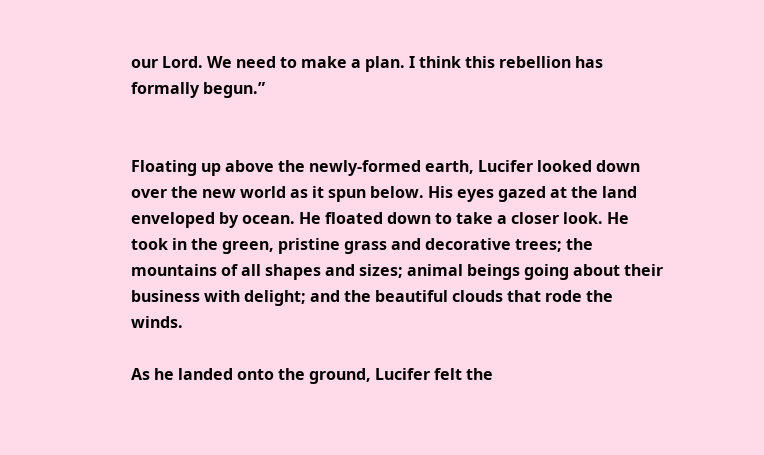our Lord. We need to make a plan. I think this rebellion has formally begun.”


Floating up above the newly-formed earth, Lucifer looked down over the new world as it spun below. His eyes gazed at the land enveloped by ocean. He floated down to take a closer look. He took in the green, pristine grass and decorative trees; the mountains of all shapes and sizes; animal beings going about their business with delight; and the beautiful clouds that rode the winds.

As he landed onto the ground, Lucifer felt the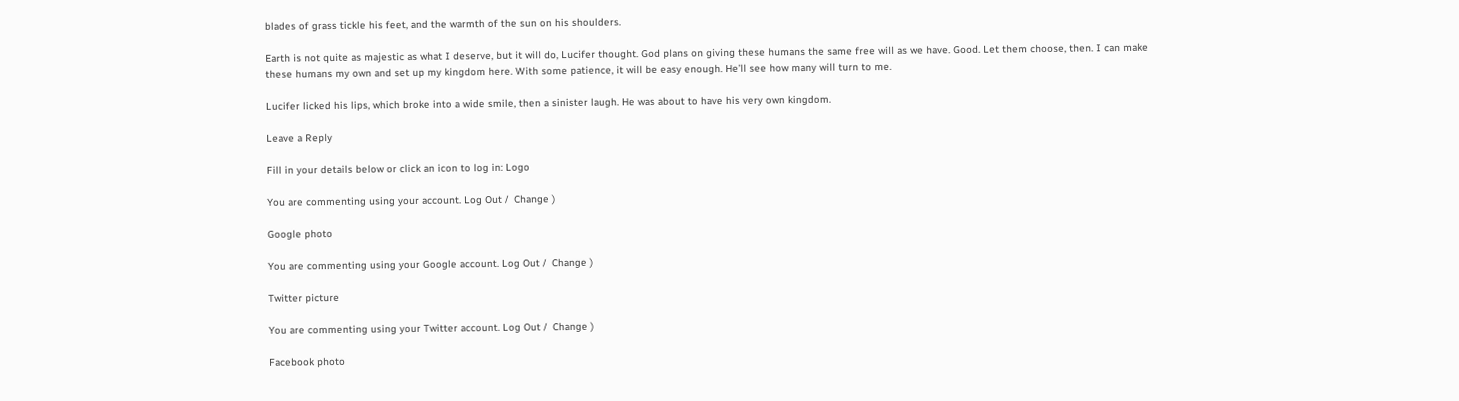blades of grass tickle his feet, and the warmth of the sun on his shoulders.

Earth is not quite as majestic as what I deserve, but it will do, Lucifer thought. God plans on giving these humans the same free will as we have. Good. Let them choose, then. I can make these humans my own and set up my kingdom here. With some patience, it will be easy enough. He’ll see how many will turn to me.

Lucifer licked his lips, which broke into a wide smile, then a sinister laugh. He was about to have his very own kingdom.

Leave a Reply

Fill in your details below or click an icon to log in: Logo

You are commenting using your account. Log Out /  Change )

Google photo

You are commenting using your Google account. Log Out /  Change )

Twitter picture

You are commenting using your Twitter account. Log Out /  Change )

Facebook photo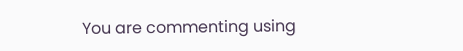You are commenting using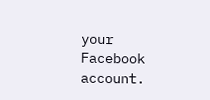your Facebook account.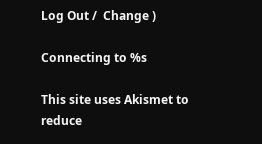Log Out /  Change )

Connecting to %s

This site uses Akismet to reduce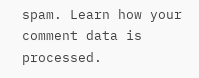spam. Learn how your comment data is processed.